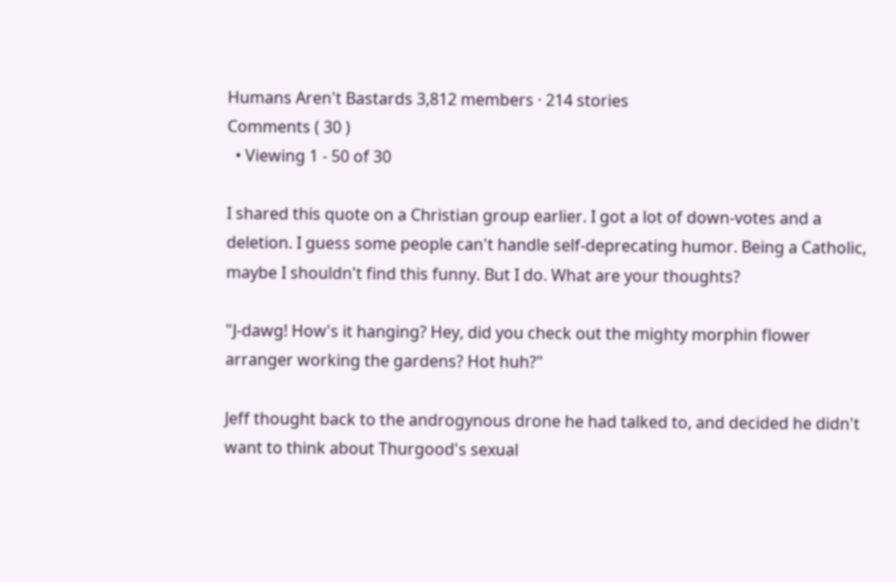Humans Aren't Bastards 3,812 members · 214 stories
Comments ( 30 )
  • Viewing 1 - 50 of 30

I shared this quote on a Christian group earlier. I got a lot of down-votes and a deletion. I guess some people can't handle self-deprecating humor. Being a Catholic, maybe I shouldn't find this funny. But I do. What are your thoughts?

"J-dawg! How's it hanging? Hey, did you check out the mighty morphin flower arranger working the gardens? Hot huh?"

Jeff thought back to the androgynous drone he had talked to, and decided he didn't want to think about Thurgood's sexual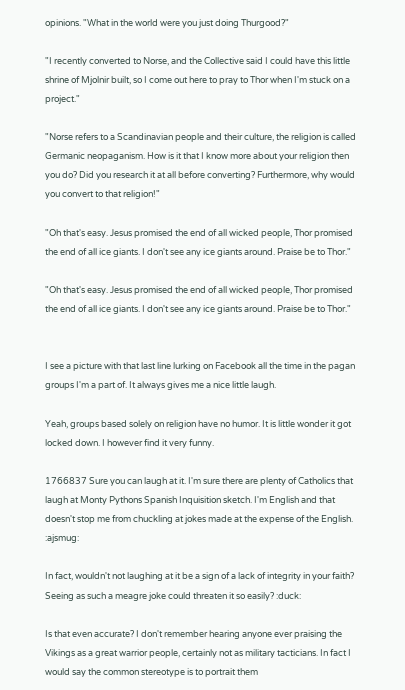opinions. "What in the world were you just doing Thurgood?"

"I recently converted to Norse, and the Collective said I could have this little shrine of Mjolnir built, so I come out here to pray to Thor when I'm stuck on a project."

"Norse refers to a Scandinavian people and their culture, the religion is called Germanic neopaganism. How is it that I know more about your religion then you do? Did you research it at all before converting? Furthermore, why would you convert to that religion!"

"Oh that's easy. Jesus promised the end of all wicked people, Thor promised the end of all ice giants. I don't see any ice giants around. Praise be to Thor."

"Oh that's easy. Jesus promised the end of all wicked people, Thor promised the end of all ice giants. I don't see any ice giants around. Praise be to Thor."


I see a picture with that last line lurking on Facebook all the time in the pagan groups I'm a part of. It always gives me a nice little laugh.

Yeah, groups based solely on religion have no humor. It is little wonder it got locked down. I however find it very funny.

1766837 Sure you can laugh at it. I'm sure there are plenty of Catholics that laugh at Monty Pythons Spanish Inquisition sketch. I'm English and that doesn't stop me from chuckling at jokes made at the expense of the English. :ajsmug:

In fact, wouldn't not laughing at it be a sign of a lack of integrity in your faith? Seeing as such a meagre joke could threaten it so easily? :duck:

Is that even accurate? I don't remember hearing anyone ever praising the Vikings as a great warrior people, certainly not as military tacticians. In fact I would say the common stereotype is to portrait them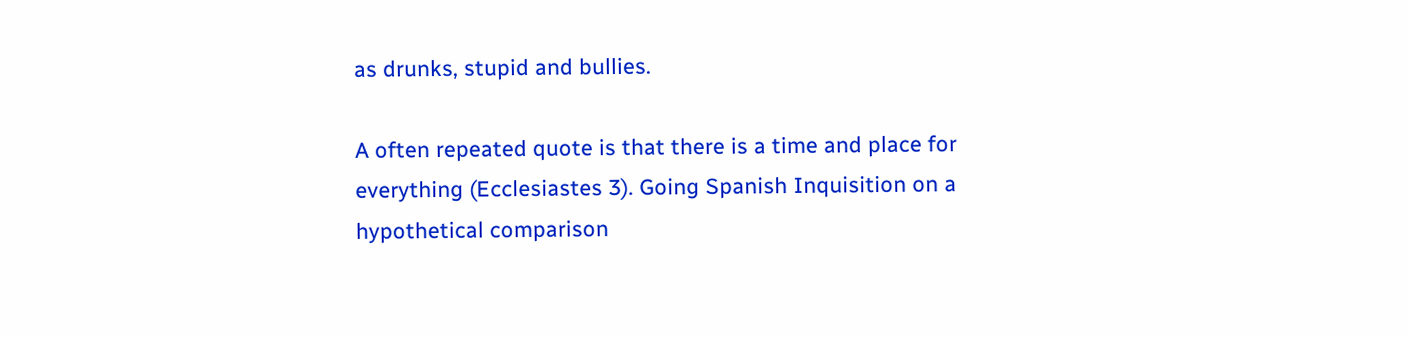as drunks, stupid and bullies.

A often repeated quote is that there is a time and place for everything (Ecclesiastes 3). Going Spanish Inquisition on a hypothetical comparison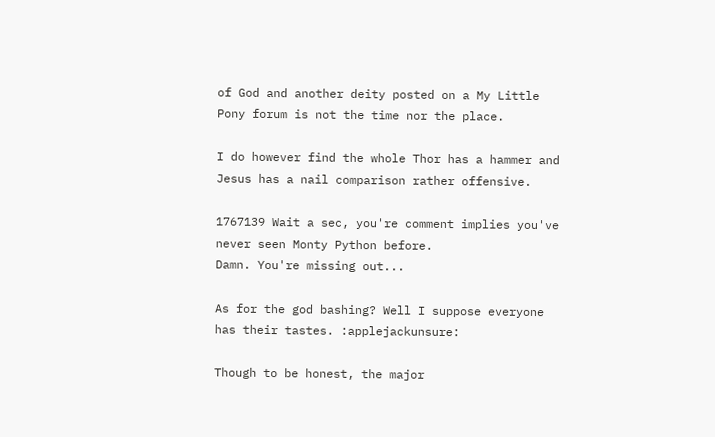of God and another deity posted on a My Little Pony forum is not the time nor the place.

I do however find the whole Thor has a hammer and Jesus has a nail comparison rather offensive.

1767139 Wait a sec, you're comment implies you've never seen Monty Python before.
Damn. You're missing out...

As for the god bashing? Well I suppose everyone has their tastes. :applejackunsure:

Though to be honest, the major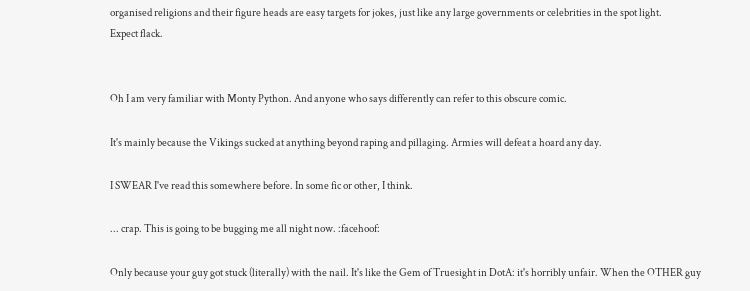organised religions and their figure heads are easy targets for jokes, just like any large governments or celebrities in the spot light.
Expect flack.


Oh I am very familiar with Monty Python. And anyone who says differently can refer to this obscure comic.

It's mainly because the Vikings sucked at anything beyond raping and pillaging. Armies will defeat a hoard any day.

I SWEAR I've read this somewhere before. In some fic or other, I think.

... crap. This is going to be bugging me all night now. :facehoof:

Only because your guy got stuck (literally) with the nail. It's like the Gem of Truesight in DotA: it's horribly unfair. When the OTHER guy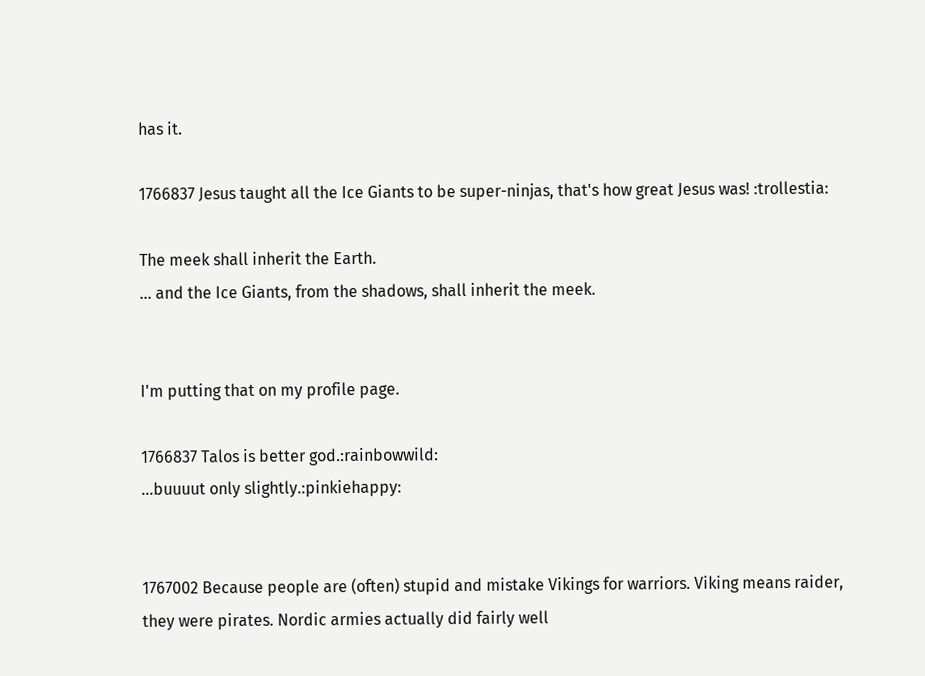has it.

1766837 Jesus taught all the Ice Giants to be super-ninjas, that's how great Jesus was! :trollestia:

The meek shall inherit the Earth.
... and the Ice Giants, from the shadows, shall inherit the meek.


I'm putting that on my profile page.

1766837 Talos is better god.:rainbowwild:
...buuuut only slightly.:pinkiehappy:


1767002 Because people are (often) stupid and mistake Vikings for warriors. Viking means raider, they were pirates. Nordic armies actually did fairly well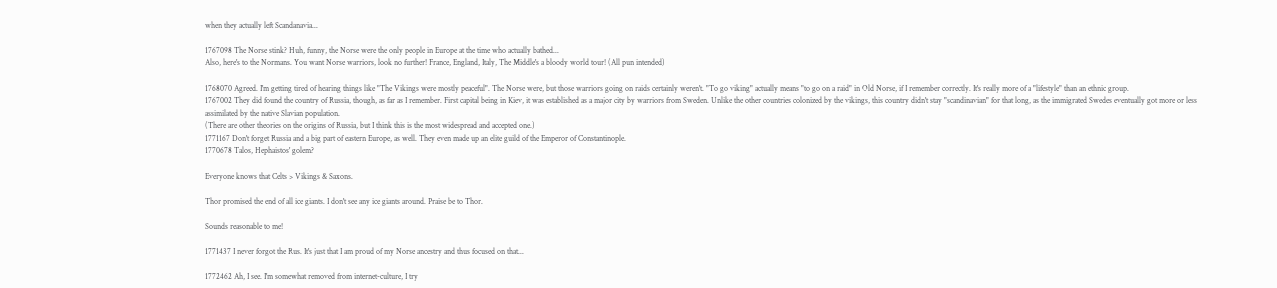when they actually left Scandanavia...

1767098 The Norse stink? Huh, funny, the Norse were the only people in Europe at the time who actually bathed...
Also, here's to the Normans. You want Norse warriors, look no further! France, England, Italy, The Middle's a bloody world tour! (All pun intended)

1768070 Agreed. I'm getting tired of hearing things like "The Vikings were mostly peaceful". The Norse were, but those warriors going on raids certainly weren't. "To go viking" actually means "to go on a raid" in Old Norse, if I remember correctly. It's really more of a "lifestyle" than an ethnic group.
1767002 They did found the country of Russia, though, as far as I remember. First capital being in Kiev, it was established as a major city by warriors from Sweden. Unlike the other countries colonized by the vikings, this country didn't stay "scandinavian" for that long, as the immigrated Swedes eventually got more or less assimilated by the native Slavian population.
(There are other theories on the origins of Russia, but I think this is the most widespread and accepted one.)
1771167 Don't forget Russia and a big part of eastern Europe, as well. They even made up an elite guild of the Emperor of Constantinople.
1770678 Talos, Hephaistos' golem?

Everyone knows that Celts > Vikings & Saxons.

Thor promised the end of all ice giants. I don't see any ice giants around. Praise be to Thor.

Sounds reasonable to me!

1771437 I never forgot the Rus. It's just that I am proud of my Norse ancestry and thus focused on that...

1772462 Ah, I see. I'm somewhat removed from internet-culture, I try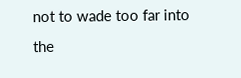not to wade too far into the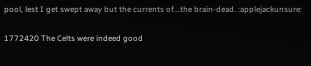pool, lest I get swept away but the currents of...the brain-dead. :applejackunsure:

1772420 The Celts were indeed good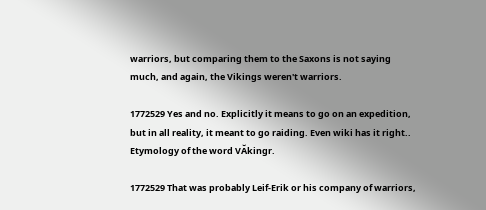warriors, but comparing them to the Saxons is not saying much, and again, the Vikings weren't warriors.

1772529 Yes and no. Explicitly it means to go on an expedition, but in all reality, it meant to go raiding. Even wiki has it right.. Etymology of the word VĂkingr.

1772529 That was probably Leif-Erik or his company of warriors,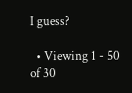I guess?

  • Viewing 1 - 50 of 30